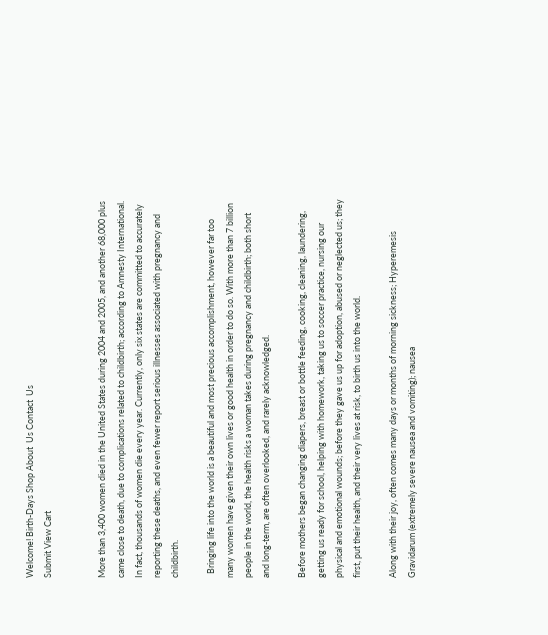Welcome! Birth-Days Shop About  Us Contact  Us
Submit View Cart


More than 3,400 women died in the United States during 2004 and 2005, and another 68,000 plus came close to death, due to complications related to childbirth; according to Amnesty International.  In fact, thousands of women die every year. Currently, only six states are committed to accurately reporting these deaths, and even fewer report serious illnesses associated with pregnancy and childbirth.

  Bringing life into the world is a beautiful and most precious accomplishment, however far too many women have given their own lives or good health in order to do so. With more than 7 billion people in the world, the health risks a woman takes during pregnancy and childbirth; both short and long-term, are often overlooked, and rarely acknowledged.

Before mothers began changing diapers, breast or bottle feeding, cooking, cleaning, laundering, getting us ready for school, helping with homework, taking us to soccer practice, nursing our physical and emotional wounds; before they gave us up for adoption, abused or neglected us; they first, put their health, and their very lives at risk, to birth us into the world.

Along with their joy, often comes many days or months of morning sickness; Hyperemesis Gravidarum (extremely severe nausea and vomiting); nausea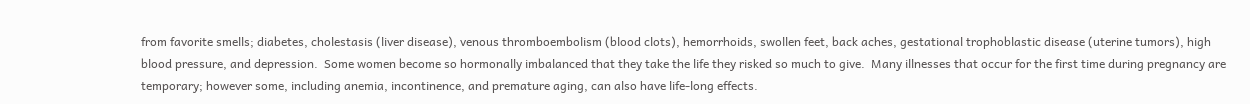from favorite smells; diabetes, cholestasis (liver disease), venous thromboembolism (blood clots), hemorrhoids, swollen feet, back aches, gestational trophoblastic disease (uterine tumors), high blood pressure, and depression.  Some women become so hormonally imbalanced that they take the life they risked so much to give.  Many illnesses that occur for the first time during pregnancy are temporary; however some, including anemia, incontinence, and premature aging, can also have life-long effects.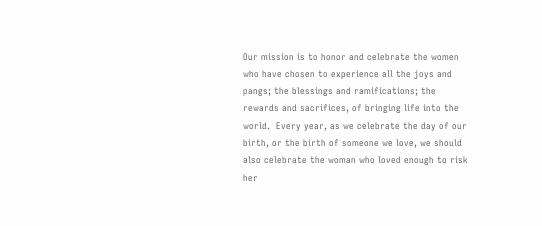Our mission is to honor and celebrate the women who have chosen to experience all the joys and pangs; the blessings and ramifications; the rewards and sacrifices, of bringing life into the world.  Every year, as we celebrate the day of our birth, or the birth of someone we love, we should also celebrate the woman who loved enough to risk her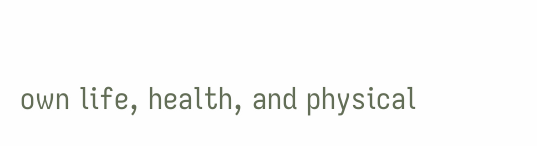own life, health, and physical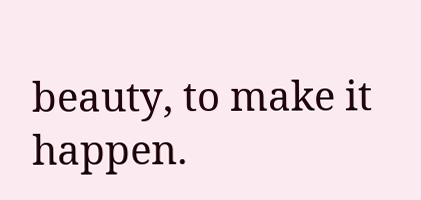beauty, to make it happen.